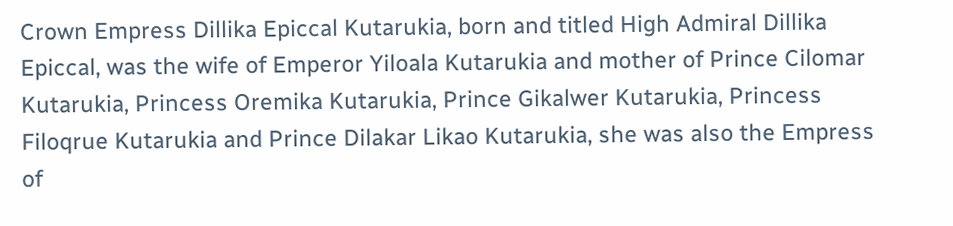Crown Empress Dillika Epiccal Kutarukia, born and titled High Admiral Dillika Epiccal, was the wife of Emperor Yiloala Kutarukia and mother of Prince Cilomar Kutarukia, Princess Oremika Kutarukia, Prince Gikalwer Kutarukia, Princess Filoqrue Kutarukia and Prince Dilakar Likao Kutarukia, she was also the Empress of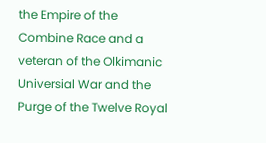the Empire of the Combine Race and a veteran of the Olkimanic Universial War and the Purge of the Twelve Royal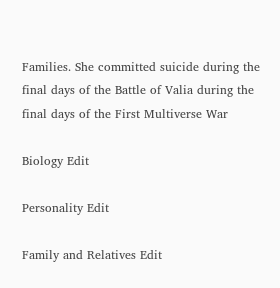Families. She committed suicide during the final days of the Battle of Valia during the final days of the First Multiverse War

Biology Edit

Personality Edit

Family and Relatives Edit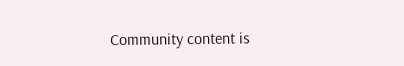Community content is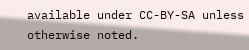available under CC-BY-SA unless otherwise noted.